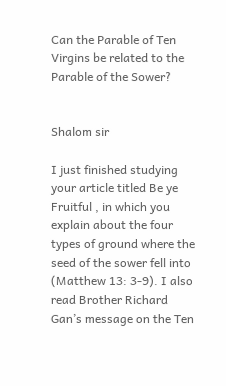Can the Parable of Ten Virgins be related to the Parable of the Sower?


Shalom sir

I just finished studying your article titled Be ye Fruitful , in which you explain about the four types of ground where the seed of the sower fell into (Matthew 13: 3-9). I also read Brother Richard Gan’s message on the Ten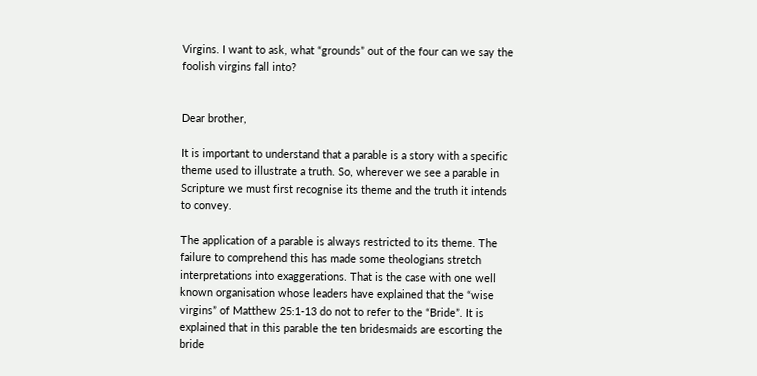Virgins. I want to ask, what “grounds” out of the four can we say the foolish virgins fall into?


Dear brother,

It is important to understand that a parable is a story with a specific theme used to illustrate a truth. So, wherever we see a parable in Scripture we must first recognise its theme and the truth it intends to convey.

The application of a parable is always restricted to its theme. The failure to comprehend this has made some theologians stretch interpretations into exaggerations. That is the case with one well known organisation whose leaders have explained that the “wise virgins” of Matthew 25:1-13 do not to refer to the “Bride”. It is explained that in this parable the ten bridesmaids are escorting the bride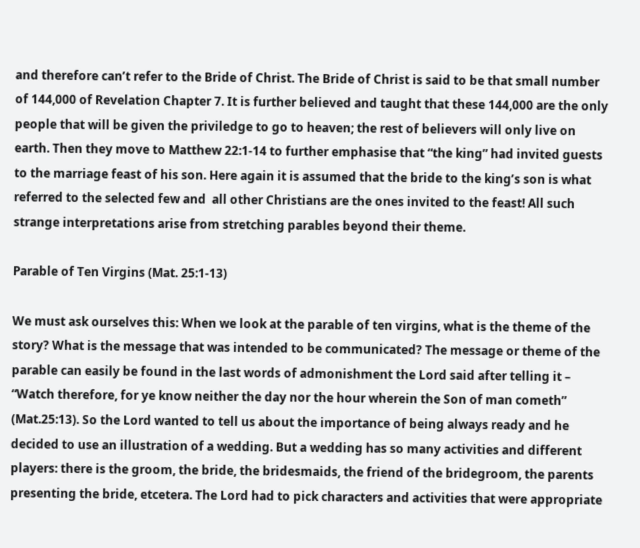and therefore can’t refer to the Bride of Christ. The Bride of Christ is said to be that small number of 144,000 of Revelation Chapter 7. It is further believed and taught that these 144,000 are the only people that will be given the priviledge to go to heaven; the rest of believers will only live on earth. Then they move to Matthew 22:1-14 to further emphasise that “the king” had invited guests to the marriage feast of his son. Here again it is assumed that the bride to the king’s son is what referred to the selected few and  all other Christians are the ones invited to the feast! All such strange interpretations arise from stretching parables beyond their theme.

Parable of Ten Virgins (Mat. 25:1-13)

We must ask ourselves this: When we look at the parable of ten virgins, what is the theme of the story? What is the message that was intended to be communicated? The message or theme of the parable can easily be found in the last words of admonishment the Lord said after telling it – “Watch therefore, for ye know neither the day nor the hour wherein the Son of man cometh” (Mat.25:13). So the Lord wanted to tell us about the importance of being always ready and he decided to use an illustration of a wedding. But a wedding has so many activities and different players: there is the groom, the bride, the bridesmaids, the friend of the bridegroom, the parents presenting the bride, etcetera. The Lord had to pick characters and activities that were appropriate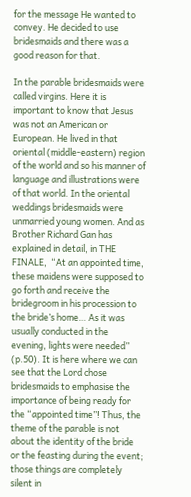for the message He wanted to convey. He decided to use bridesmaids and there was a good reason for that.

In the parable bridesmaids were called virgins. Here it is important to know that Jesus was not an American or European. He lived in that oriental (middle-eastern) region of the world and so his manner of language and illustrations were of that world. In the oriental weddings bridesmaids were unmarried young women. And as Brother Richard Gan has explained in detail, in THE FINALE,  “At an appointed time, these maidens were supposed to go forth and receive the bridegroom in his procession to the bride’s home… As it was usually conducted in the evening, lights were needed” (p.50). It is here where we can see that the Lord chose bridesmaids to emphasise the importance of being ready for the “appointed time”! Thus, the theme of the parable is not about the identity of the bride or the feasting during the event; those things are completely silent in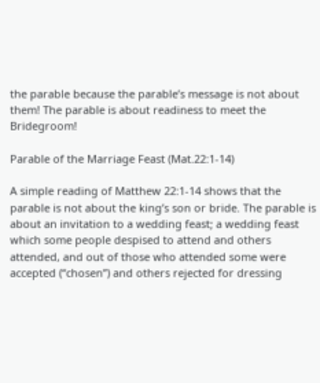the parable because the parable’s message is not about them! The parable is about readiness to meet the Bridegroom!

Parable of the Marriage Feast (Mat.22:1-14)

A simple reading of Matthew 22:1-14 shows that the parable is not about the king’s son or bride. The parable is about an invitation to a wedding feast; a wedding feast which some people despised to attend and others attended, and out of those who attended some were accepted (“chosen”) and others rejected for dressing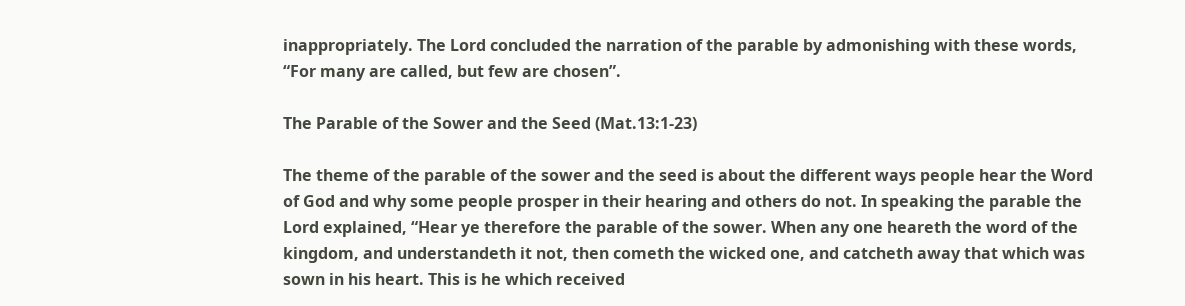inappropriately. The Lord concluded the narration of the parable by admonishing with these words, “For many are called, but few are chosen”.

The Parable of the Sower and the Seed (Mat.13:1-23)

The theme of the parable of the sower and the seed is about the different ways people hear the Word of God and why some people prosper in their hearing and others do not. In speaking the parable the Lord explained, “Hear ye therefore the parable of the sower. When any one heareth the word of the kingdom, and understandeth it not, then cometh the wicked one, and catcheth away that which was sown in his heart. This is he which received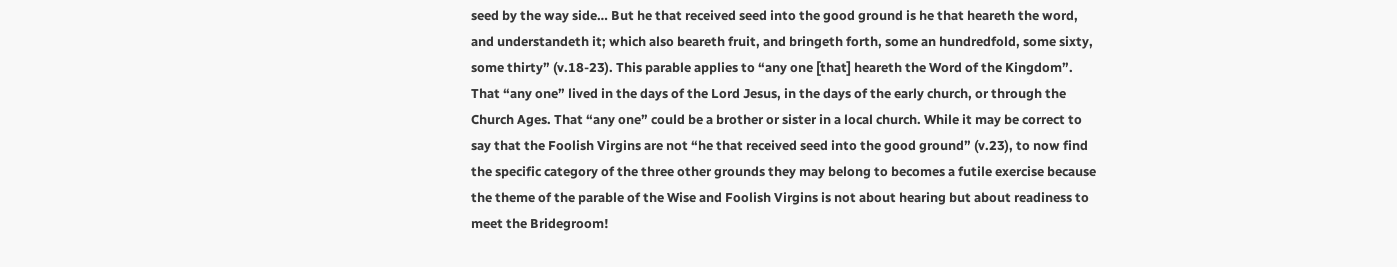seed by the way side… But he that received seed into the good ground is he that heareth the word, and understandeth it; which also beareth fruit, and bringeth forth, some an hundredfold, some sixty, some thirty” (v.18-23). This parable applies to “any one [that] heareth the Word of the Kingdom”. That “any one” lived in the days of the Lord Jesus, in the days of the early church, or through the Church Ages. That “any one” could be a brother or sister in a local church. While it may be correct to say that the Foolish Virgins are not “he that received seed into the good ground” (v.23), to now find the specific category of the three other grounds they may belong to becomes a futile exercise because the theme of the parable of the Wise and Foolish Virgins is not about hearing but about readiness to meet the Bridegroom!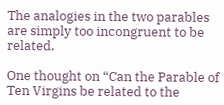The analogies in the two parables are simply too incongruent to be related.

One thought on “Can the Parable of Ten Virgins be related to the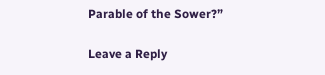Parable of the Sower?”

Leave a Reply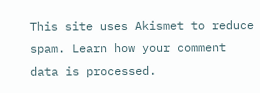This site uses Akismet to reduce spam. Learn how your comment data is processed.